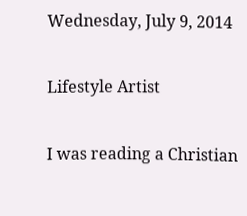Wednesday, July 9, 2014

Lifestyle Artist

I was reading a Christian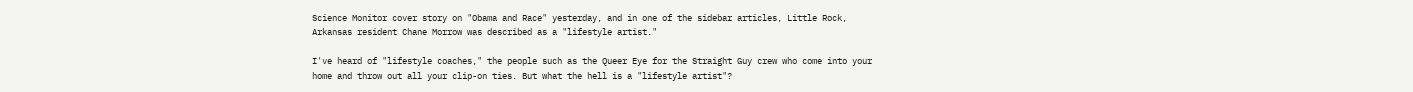Science Monitor cover story on "Obama and Race" yesterday, and in one of the sidebar articles, Little Rock, Arkansas resident Chane Morrow was described as a "lifestyle artist."

I've heard of "lifestyle coaches," the people such as the Queer Eye for the Straight Guy crew who come into your home and throw out all your clip-on ties. But what the hell is a "lifestyle artist"?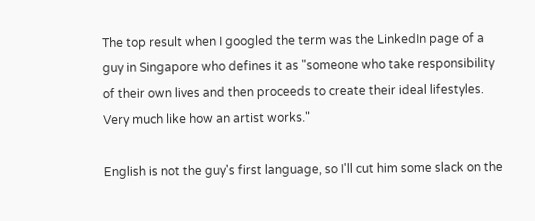The top result when I googled the term was the LinkedIn page of a guy in Singapore who defines it as "someone who take responsibility of their own lives and then proceeds to create their ideal lifestyles. Very much like how an artist works."

English is not the guy's first language, so I'll cut him some slack on the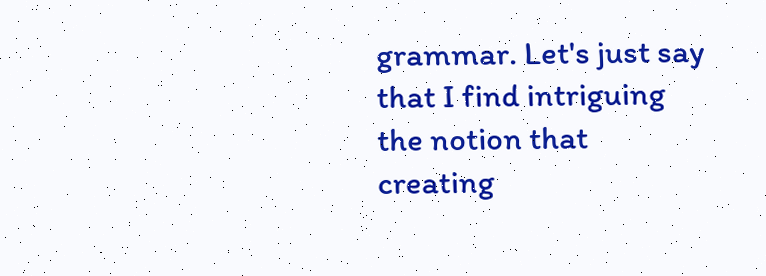grammar. Let's just say that I find intriguing the notion that creating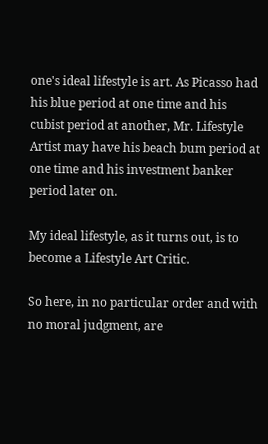one's ideal lifestyle is art. As Picasso had his blue period at one time and his cubist period at another, Mr. Lifestyle Artist may have his beach bum period at one time and his investment banker period later on.

My ideal lifestyle, as it turns out, is to become a Lifestyle Art Critic.

So here, in no particular order and with no moral judgment, are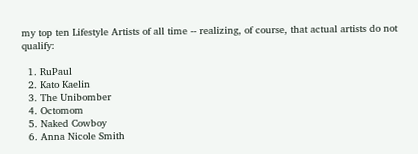my top ten Lifestyle Artists of all time -- realizing, of course, that actual artists do not qualify:

  1. RuPaul
  2. Kato Kaelin
  3. The Unibomber
  4. Octomom
  5. Naked Cowboy
  6. Anna Nicole Smith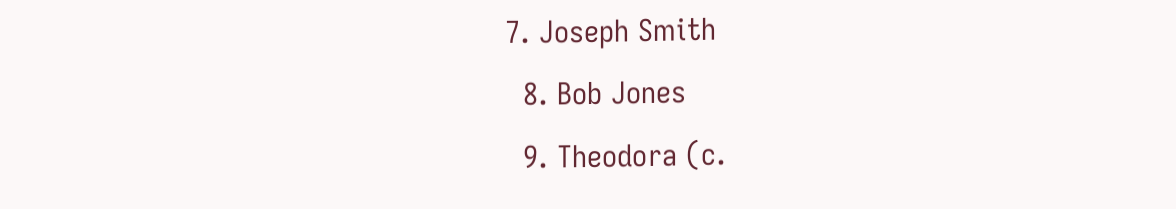7. Joseph Smith
  8. Bob Jones
  9. Theodora (c.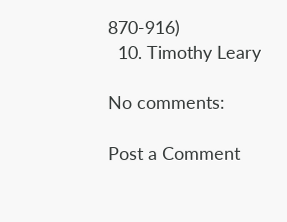870-916)
  10. Timothy Leary

No comments:

Post a Comment